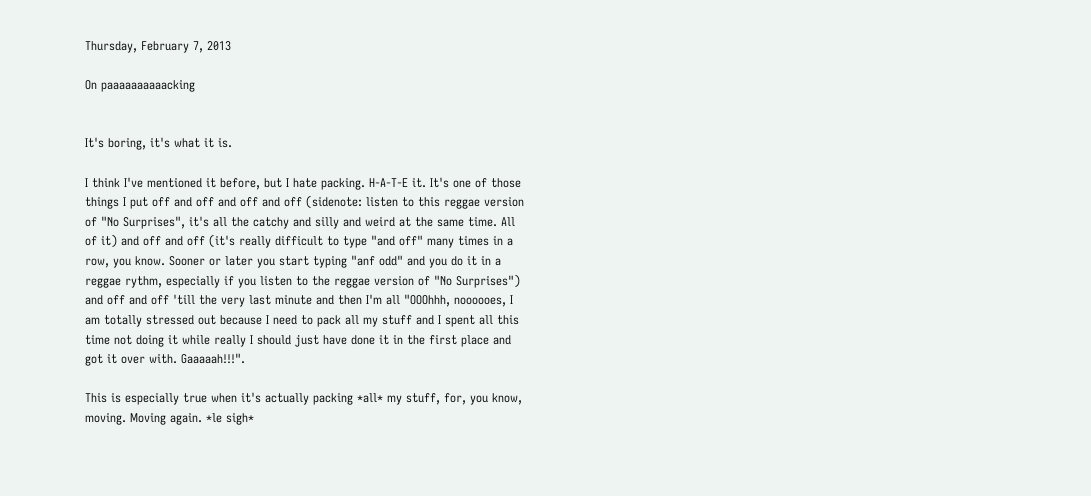Thursday, February 7, 2013

On paaaaaaaaaacking


It's boring, it's what it is.

I think I've mentioned it before, but I hate packing. H-A-T-E it. It's one of those things I put off and off and off and off (sidenote: listen to this reggae version of "No Surprises", it's all the catchy and silly and weird at the same time. All of it) and off and off (it's really difficult to type "and off" many times in a row, you know. Sooner or later you start typing "anf odd" and you do it in a reggae rythm, especially if you listen to the reggae version of "No Surprises") and off and off 'till the very last minute and then I'm all "OOOhhh, noooooes, I am totally stressed out because I need to pack all my stuff and I spent all this time not doing it while really I should just have done it in the first place and got it over with. Gaaaaah!!!".

This is especially true when it's actually packing *all* my stuff, for, you know, moving. Moving again. *le sigh*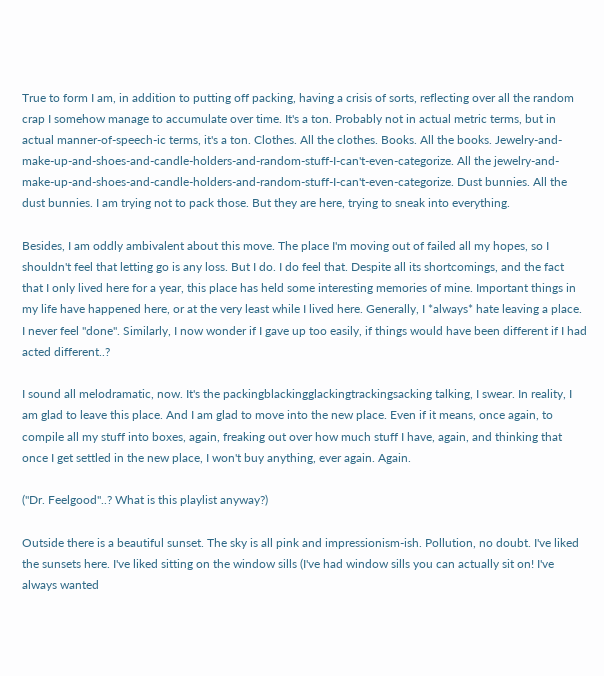True to form I am, in addition to putting off packing, having a crisis of sorts, reflecting over all the random crap I somehow manage to accumulate over time. It's a ton. Probably not in actual metric terms, but in actual manner-of-speech-ic terms, it's a ton. Clothes. All the clothes. Books. All the books. Jewelry-and-make-up-and-shoes-and-candle-holders-and-random-stuff-I-can't-even-categorize. All the jewelry-and-make-up-and-shoes-and-candle-holders-and-random-stuff-I-can't-even-categorize. Dust bunnies. All the dust bunnies. I am trying not to pack those. But they are here, trying to sneak into everything.

Besides, I am oddly ambivalent about this move. The place I'm moving out of failed all my hopes, so I shouldn't feel that letting go is any loss. But I do. I do feel that. Despite all its shortcomings, and the fact that I only lived here for a year, this place has held some interesting memories of mine. Important things in my life have happened here, or at the very least while I lived here. Generally, I *always* hate leaving a place. I never feel "done". Similarly, I now wonder if I gave up too easily, if things would have been different if I had acted different..?

I sound all melodramatic, now. It's the packingblackingglackingtrackingsacking talking, I swear. In reality, I am glad to leave this place. And I am glad to move into the new place. Even if it means, once again, to compile all my stuff into boxes, again, freaking out over how much stuff I have, again, and thinking that once I get settled in the new place, I won't buy anything, ever again. Again.

("Dr. Feelgood"..? What is this playlist anyway?)

Outside there is a beautiful sunset. The sky is all pink and impressionism-ish. Pollution, no doubt. I've liked the sunsets here. I've liked sitting on the window sills (I've had window sills you can actually sit on! I've always wanted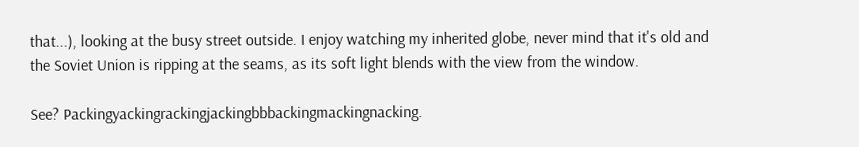that...), looking at the busy street outside. I enjoy watching my inherited globe, never mind that it's old and the Soviet Union is ripping at the seams, as its soft light blends with the view from the window.

See? Packingyackingrackingjackingbbbackingmackingnacking.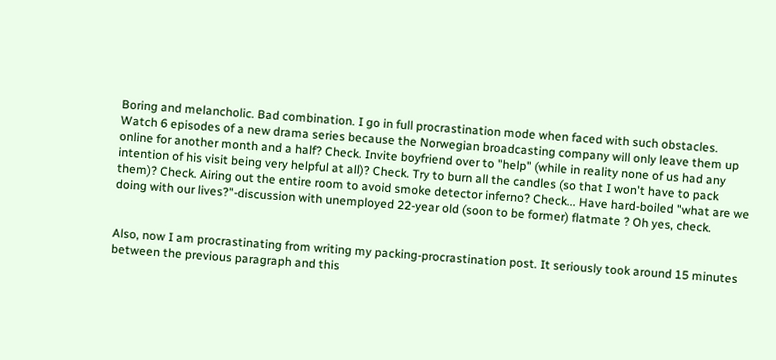Boring and melancholic. Bad combination. I go in full procrastination mode when faced with such obstacles. Watch 6 episodes of a new drama series because the Norwegian broadcasting company will only leave them up online for another month and a half? Check. Invite boyfriend over to "help" (while in reality none of us had any intention of his visit being very helpful at all)? Check. Try to burn all the candles (so that I won't have to pack them)? Check. Airing out the entire room to avoid smoke detector inferno? Check... Have hard-boiled "what are we doing with our lives?"-discussion with unemployed 22-year old (soon to be former) flatmate ? Oh yes, check.


Also, now I am procrastinating from writing my packing-procrastination post. It seriously took around 15 minutes between the previous paragraph and this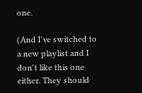one.

(And I've switched to a new playlist and I don't like this one either. They should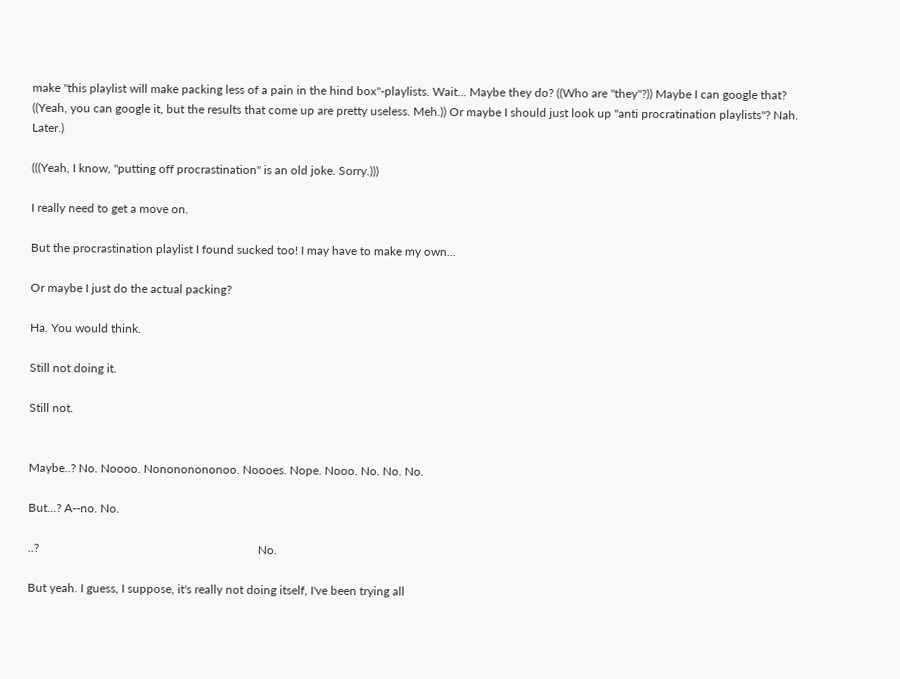make "this playlist will make packing less of a pain in the hind box"-playlists. Wait... Maybe they do? ((Who are "they"?)) Maybe I can google that? ((Yeah, you can google it, but the results that come up are pretty useless. Meh.)) Or maybe I should just look up "anti procratination playlists"? Nah. Later.)

(((Yeah, I know, "putting off procrastination" is an old joke. Sorry.)))

I really need to get a move on.

But the procrastination playlist I found sucked too! I may have to make my own...

Or maybe I just do the actual packing?

Ha. You would think.

Still not doing it.

Still not.


Maybe..? No. Noooo. Nonononononoo. Noooes. Nope. Nooo. No. No. No.

But...? A--no. No.

..?                                                                         No.

But yeah. I guess, I suppose, it's really not doing itself, I've been trying all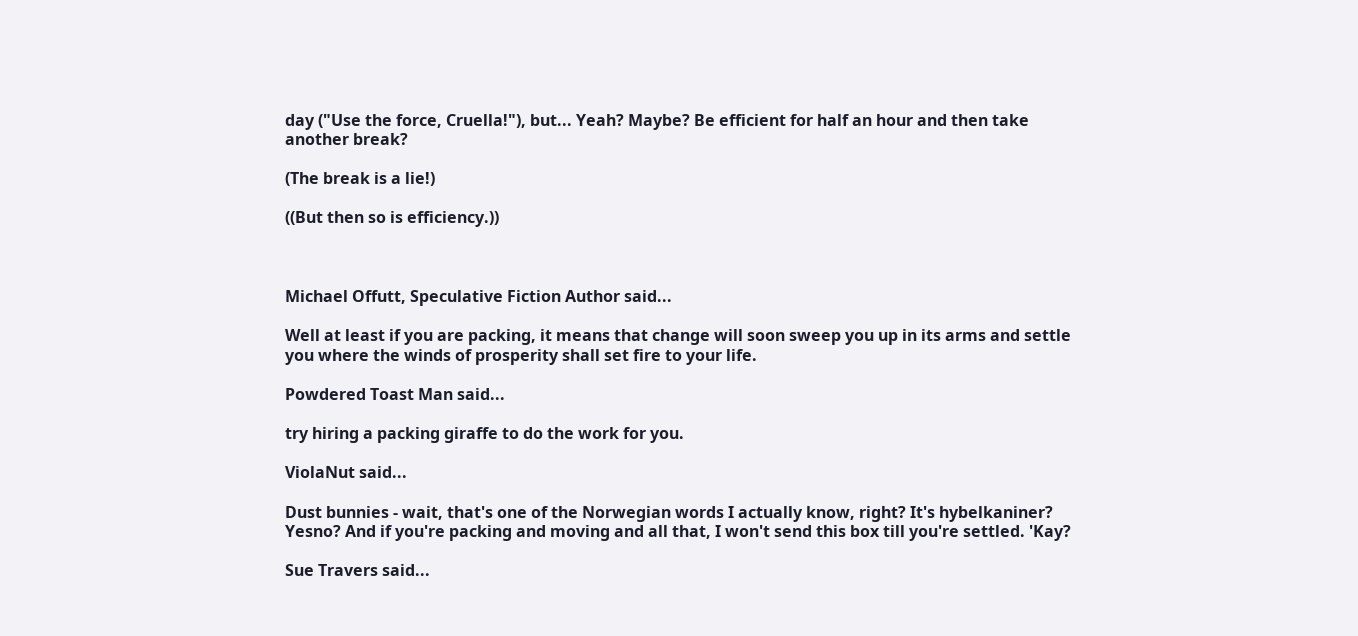day ("Use the force, Cruella!"), but... Yeah? Maybe? Be efficient for half an hour and then take another break?

(The break is a lie!)

((But then so is efficiency.))



Michael Offutt, Speculative Fiction Author said...

Well at least if you are packing, it means that change will soon sweep you up in its arms and settle you where the winds of prosperity shall set fire to your life.

Powdered Toast Man said...

try hiring a packing giraffe to do the work for you.

ViolaNut said...

Dust bunnies - wait, that's one of the Norwegian words I actually know, right? It's hybelkaniner? Yesno? And if you're packing and moving and all that, I won't send this box till you're settled. 'Kay?

Sue Travers said...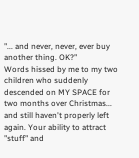"... and never, never, ever buy another thing. OK?"
Words hissed by me to my two children who suddenly descended on MY SPACE for two months over Christmas... and still haven't properly left again. Your ability to attract "stuff" and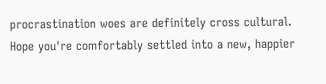procrastination woes are definitely cross cultural.
Hope you're comfortably settled into a new, happier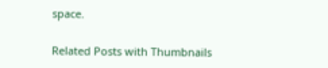space.

Related Posts with Thumbnails